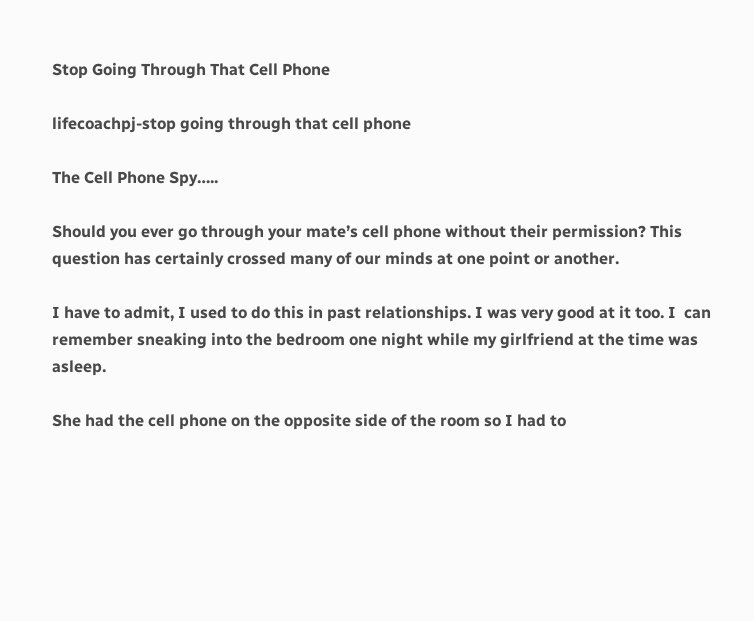Stop Going Through That Cell Phone

lifecoachpj-stop going through that cell phone

The Cell Phone Spy…..

Should you ever go through your mate’s cell phone without their permission? This question has certainly crossed many of our minds at one point or another.

I have to admit, I used to do this in past relationships. I was very good at it too. I  can remember sneaking into the bedroom one night while my girlfriend at the time was asleep.

She had the cell phone on the opposite side of the room so I had to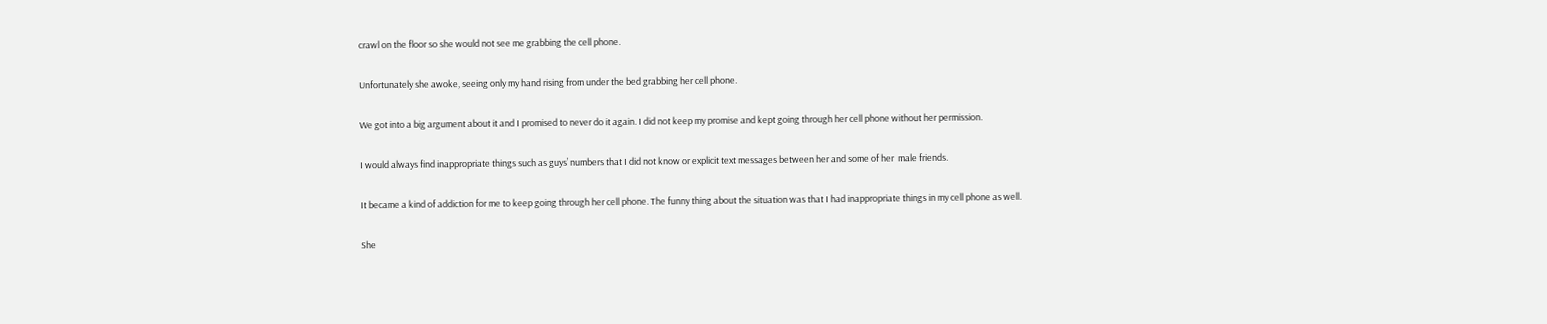crawl on the floor so she would not see me grabbing the cell phone.

Unfortunately she awoke, seeing only my hand rising from under the bed grabbing her cell phone.

We got into a big argument about it and I promised to never do it again. I did not keep my promise and kept going through her cell phone without her permission.

I would always find inappropriate things such as guys’ numbers that I did not know or explicit text messages between her and some of her  male friends.

It became a kind of addiction for me to keep going through her cell phone. The funny thing about the situation was that I had inappropriate things in my cell phone as well.

She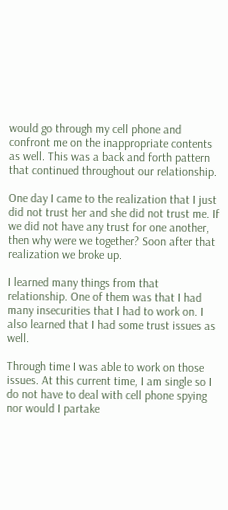would go through my cell phone and confront me on the inappropriate contents as well. This was a back and forth pattern that continued throughout our relationship.

One day I came to the realization that I just did not trust her and she did not trust me. If we did not have any trust for one another, then why were we together? Soon after that realization we broke up.

I learned many things from that relationship. One of them was that I had many insecurities that I had to work on. I also learned that I had some trust issues as well.

Through time I was able to work on those issues. At this current time, I am single so I do not have to deal with cell phone spying nor would I partake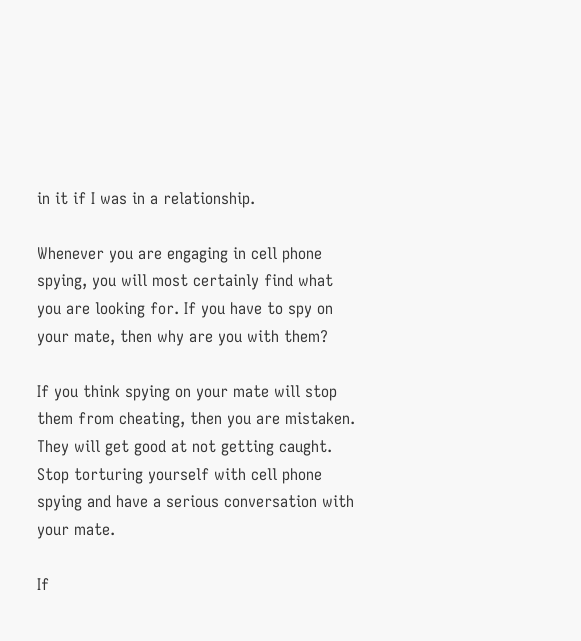in it if I was in a relationship.

Whenever you are engaging in cell phone spying, you will most certainly find what you are looking for. If you have to spy on your mate, then why are you with them?

If you think spying on your mate will stop them from cheating, then you are mistaken. They will get good at not getting caught. Stop torturing yourself with cell phone spying and have a serious conversation with your mate.

If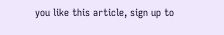you like this article, sign up to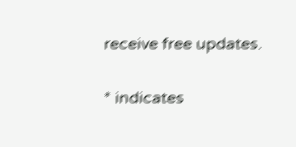receive free updates.

* indicates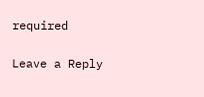required

Leave a Reply